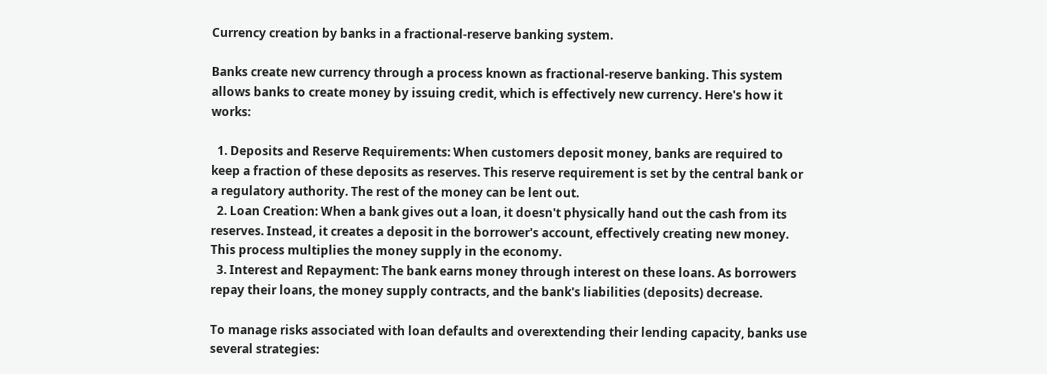Currency creation by banks in a fractional-reserve banking system.

Banks create new currency through a process known as fractional-reserve banking. This system allows banks to create money by issuing credit, which is effectively new currency. Here's how it works:

  1. Deposits and Reserve Requirements: When customers deposit money, banks are required to keep a fraction of these deposits as reserves. This reserve requirement is set by the central bank or a regulatory authority. The rest of the money can be lent out.
  2. Loan Creation: When a bank gives out a loan, it doesn't physically hand out the cash from its reserves. Instead, it creates a deposit in the borrower's account, effectively creating new money. This process multiplies the money supply in the economy.
  3. Interest and Repayment: The bank earns money through interest on these loans. As borrowers repay their loans, the money supply contracts, and the bank's liabilities (deposits) decrease.

To manage risks associated with loan defaults and overextending their lending capacity, banks use several strategies: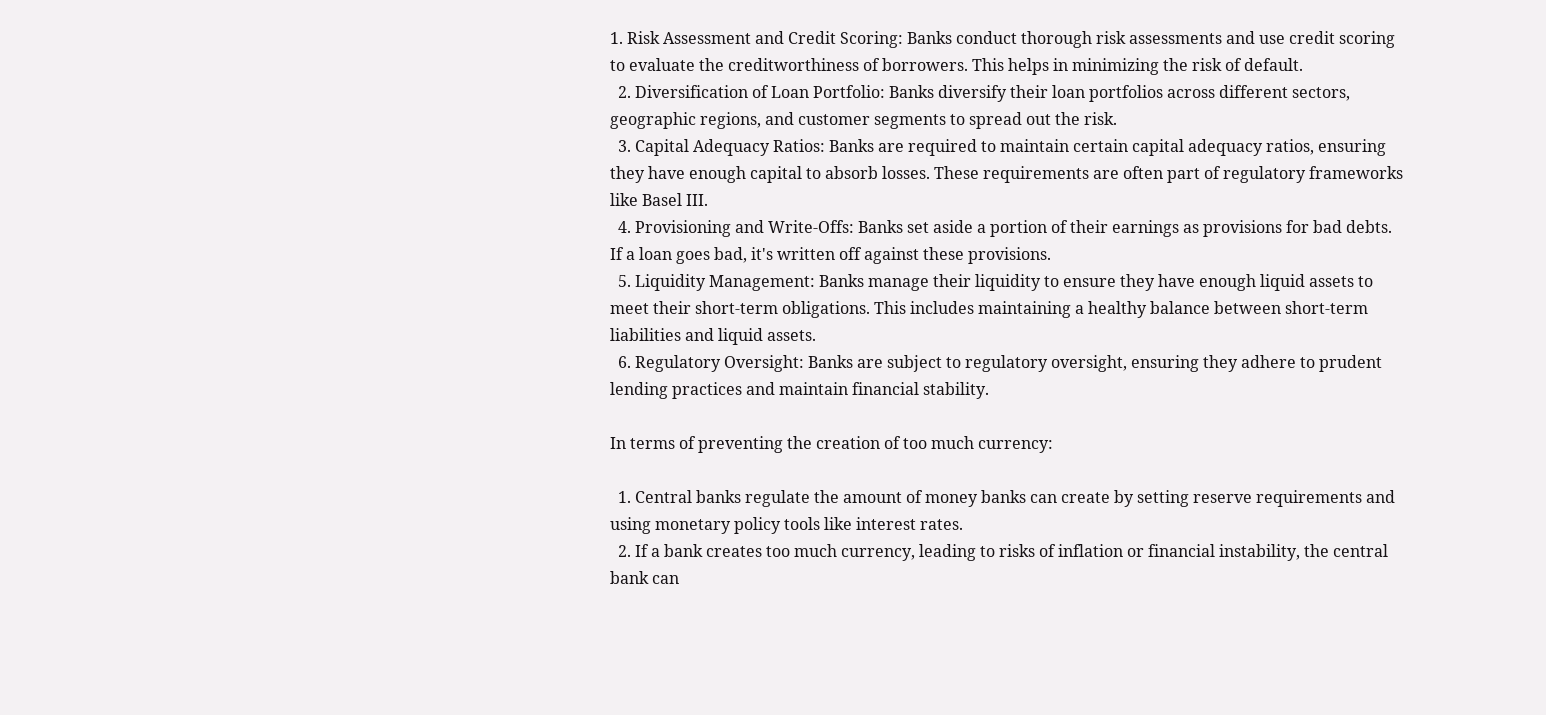1. Risk Assessment and Credit Scoring: Banks conduct thorough risk assessments and use credit scoring to evaluate the creditworthiness of borrowers. This helps in minimizing the risk of default.
  2. Diversification of Loan Portfolio: Banks diversify their loan portfolios across different sectors, geographic regions, and customer segments to spread out the risk.
  3. Capital Adequacy Ratios: Banks are required to maintain certain capital adequacy ratios, ensuring they have enough capital to absorb losses. These requirements are often part of regulatory frameworks like Basel III.
  4. Provisioning and Write-Offs: Banks set aside a portion of their earnings as provisions for bad debts. If a loan goes bad, it's written off against these provisions.
  5. Liquidity Management: Banks manage their liquidity to ensure they have enough liquid assets to meet their short-term obligations. This includes maintaining a healthy balance between short-term liabilities and liquid assets.
  6. Regulatory Oversight: Banks are subject to regulatory oversight, ensuring they adhere to prudent lending practices and maintain financial stability.

In terms of preventing the creation of too much currency:

  1. Central banks regulate the amount of money banks can create by setting reserve requirements and using monetary policy tools like interest rates.
  2. If a bank creates too much currency, leading to risks of inflation or financial instability, the central bank can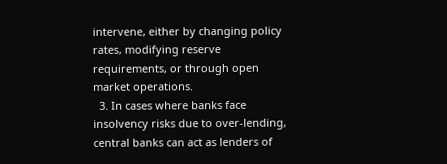intervene, either by changing policy rates, modifying reserve requirements, or through open market operations.
  3. In cases where banks face insolvency risks due to over-lending, central banks can act as lenders of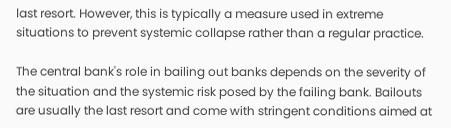last resort. However, this is typically a measure used in extreme situations to prevent systemic collapse rather than a regular practice.

The central bank's role in bailing out banks depends on the severity of the situation and the systemic risk posed by the failing bank. Bailouts are usually the last resort and come with stringent conditions aimed at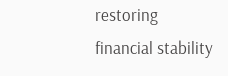restoring financial stability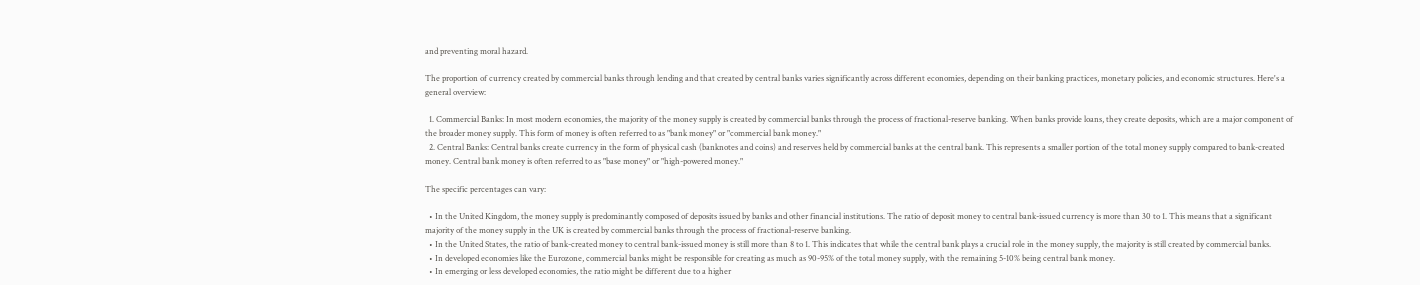and preventing moral hazard.

The proportion of currency created by commercial banks through lending and that created by central banks varies significantly across different economies, depending on their banking practices, monetary policies, and economic structures. Here's a general overview:

  1. Commercial Banks: In most modern economies, the majority of the money supply is created by commercial banks through the process of fractional-reserve banking. When banks provide loans, they create deposits, which are a major component of the broader money supply. This form of money is often referred to as "bank money" or "commercial bank money."
  2. Central Banks: Central banks create currency in the form of physical cash (banknotes and coins) and reserves held by commercial banks at the central bank. This represents a smaller portion of the total money supply compared to bank-created money. Central bank money is often referred to as "base money" or "high-powered money."

The specific percentages can vary:

  • In the United Kingdom, the money supply is predominantly composed of deposits issued by banks and other financial institutions. The ratio of deposit money to central bank-issued currency is more than 30 to 1. This means that a significant majority of the money supply in the UK is created by commercial banks through the process of fractional-reserve banking.
  • In the United States, the ratio of bank-created money to central bank-issued money is still more than 8 to 1. This indicates that while the central bank plays a crucial role in the money supply, the majority is still created by commercial banks.
  • In developed economies like the Eurozone, commercial banks might be responsible for creating as much as 90-95% of the total money supply, with the remaining 5-10% being central bank money.
  • In emerging or less developed economies, the ratio might be different due to a higher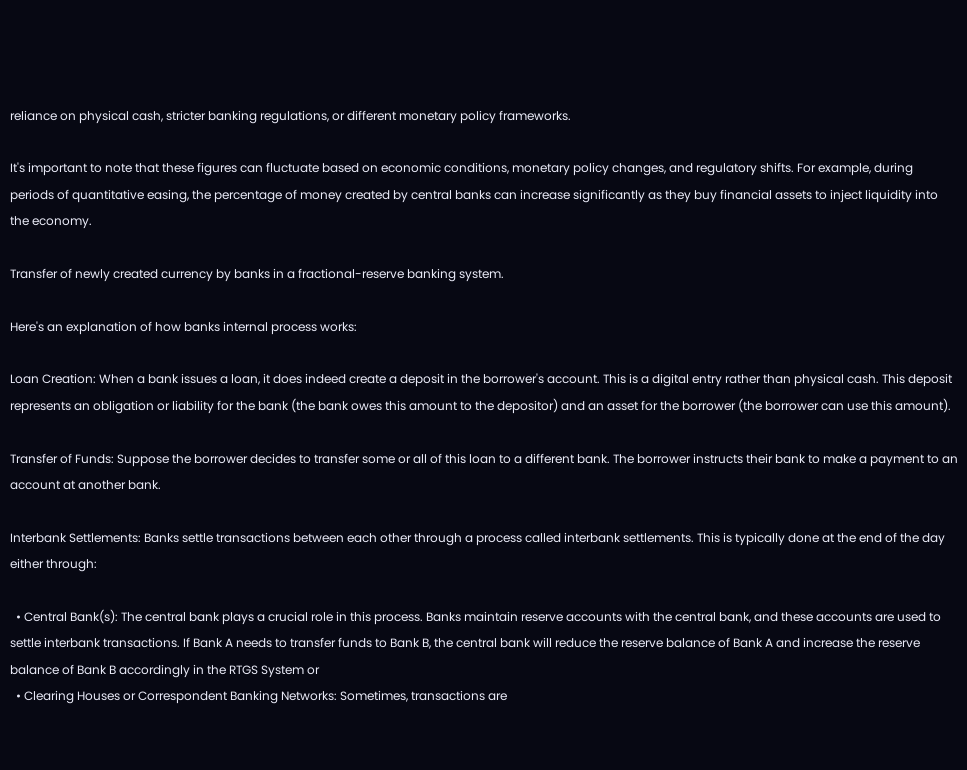reliance on physical cash, stricter banking regulations, or different monetary policy frameworks.

It's important to note that these figures can fluctuate based on economic conditions, monetary policy changes, and regulatory shifts. For example, during periods of quantitative easing, the percentage of money created by central banks can increase significantly as they buy financial assets to inject liquidity into the economy.

Transfer of newly created currency by banks in a fractional-reserve banking system.

Here's an explanation of how banks internal process works:

Loan Creation: When a bank issues a loan, it does indeed create a deposit in the borrower's account. This is a digital entry rather than physical cash. This deposit represents an obligation or liability for the bank (the bank owes this amount to the depositor) and an asset for the borrower (the borrower can use this amount).

Transfer of Funds: Suppose the borrower decides to transfer some or all of this loan to a different bank. The borrower instructs their bank to make a payment to an account at another bank.

Interbank Settlements: Banks settle transactions between each other through a process called interbank settlements. This is typically done at the end of the day either through:

  • Central Bank(s): The central bank plays a crucial role in this process. Banks maintain reserve accounts with the central bank, and these accounts are used to settle interbank transactions. If Bank A needs to transfer funds to Bank B, the central bank will reduce the reserve balance of Bank A and increase the reserve balance of Bank B accordingly in the RTGS System or
  • Clearing Houses or Correspondent Banking Networks: Sometimes, transactions are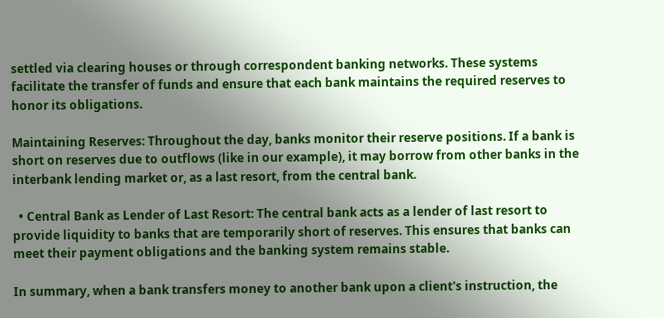settled via clearing houses or through correspondent banking networks. These systems facilitate the transfer of funds and ensure that each bank maintains the required reserves to honor its obligations.

Maintaining Reserves: Throughout the day, banks monitor their reserve positions. If a bank is short on reserves due to outflows (like in our example), it may borrow from other banks in the interbank lending market or, as a last resort, from the central bank.

  • Central Bank as Lender of Last Resort: The central bank acts as a lender of last resort to provide liquidity to banks that are temporarily short of reserves. This ensures that banks can meet their payment obligations and the banking system remains stable.

In summary, when a bank transfers money to another bank upon a client's instruction, the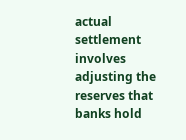actual settlement involves adjusting the reserves that banks hold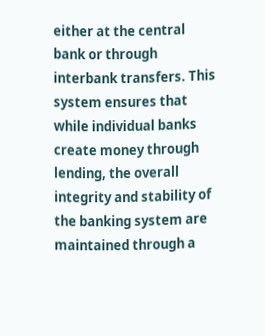either at the central bank or through interbank transfers. This system ensures that while individual banks create money through lending, the overall integrity and stability of the banking system are maintained through a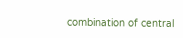combination of central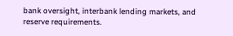bank oversight, interbank lending markets, and reserve requirements.